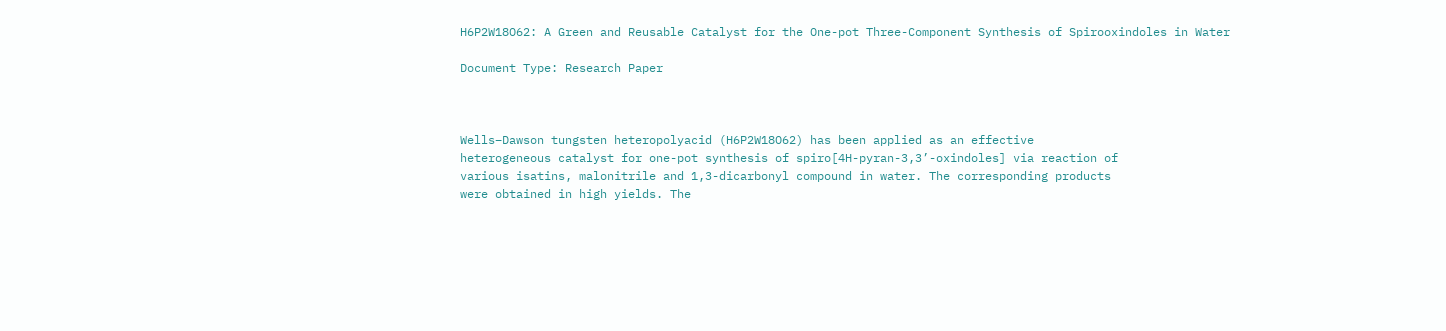H6P2W18O62: A Green and Reusable Catalyst for the One-pot Three-Component Synthesis of Spirooxindoles in Water

Document Type: Research Paper



Wells–Dawson tungsten heteropolyacid (H6P2W18O62) has been applied as an effective
heterogeneous catalyst for one-pot synthesis of spiro[4H-pyran-3,3’-oxindoles] via reaction of
various isatins, malonitrile and 1,3-dicarbonyl compound in water. The corresponding products
were obtained in high yields. The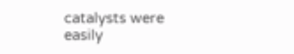catalysts were easily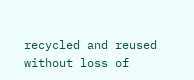recycled and reused without loss of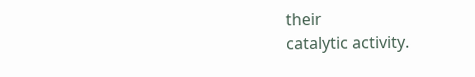their
catalytic activity.